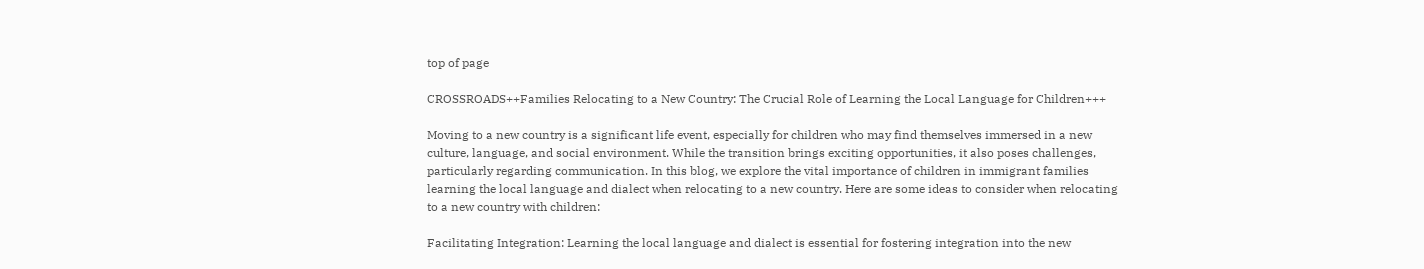top of page

CROSSROADS++Families Relocating to a New Country: The Crucial Role of Learning the Local Language for Children+++

Moving to a new country is a significant life event, especially for children who may find themselves immersed in a new culture, language, and social environment. While the transition brings exciting opportunities, it also poses challenges, particularly regarding communication. In this blog, we explore the vital importance of children in immigrant families learning the local language and dialect when relocating to a new country. Here are some ideas to consider when relocating to a new country with children:

Facilitating Integration: Learning the local language and dialect is essential for fostering integration into the new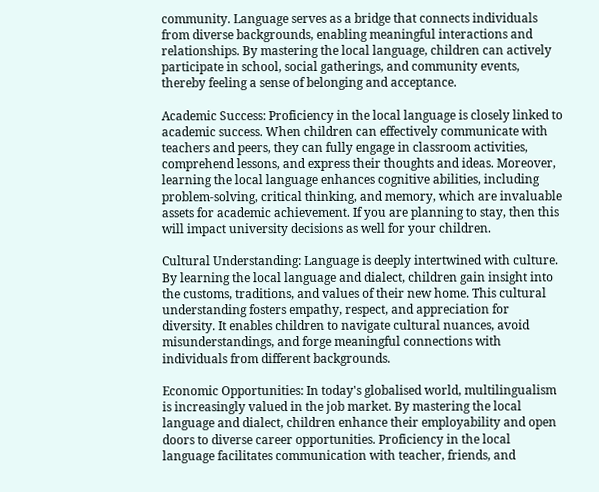community. Language serves as a bridge that connects individuals from diverse backgrounds, enabling meaningful interactions and relationships. By mastering the local language, children can actively participate in school, social gatherings, and community events, thereby feeling a sense of belonging and acceptance.

Academic Success: Proficiency in the local language is closely linked to academic success. When children can effectively communicate with teachers and peers, they can fully engage in classroom activities, comprehend lessons, and express their thoughts and ideas. Moreover, learning the local language enhances cognitive abilities, including problem-solving, critical thinking, and memory, which are invaluable assets for academic achievement. If you are planning to stay, then this will impact university decisions as well for your children.

Cultural Understanding: Language is deeply intertwined with culture. By learning the local language and dialect, children gain insight into the customs, traditions, and values of their new home. This cultural understanding fosters empathy, respect, and appreciation for diversity. It enables children to navigate cultural nuances, avoid misunderstandings, and forge meaningful connections with individuals from different backgrounds.

Economic Opportunities: In today's globalised world, multilingualism is increasingly valued in the job market. By mastering the local language and dialect, children enhance their employability and open doors to diverse career opportunities. Proficiency in the local language facilitates communication with teacher, friends, and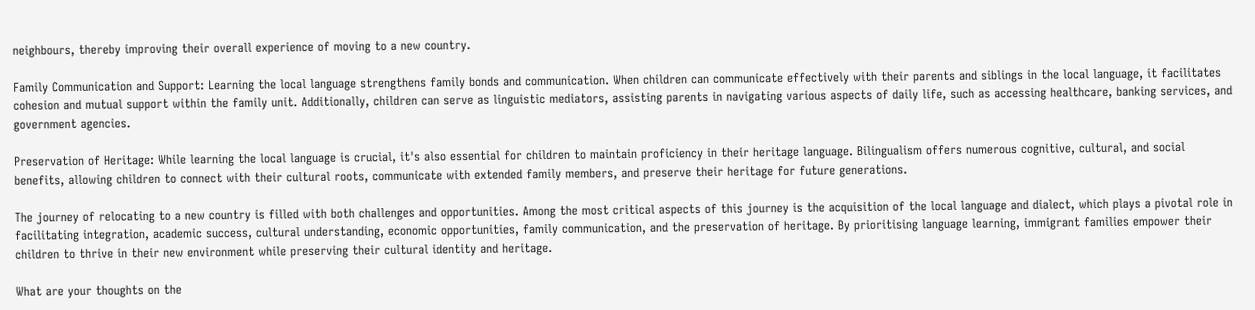neighbours, thereby improving their overall experience of moving to a new country.

Family Communication and Support: Learning the local language strengthens family bonds and communication. When children can communicate effectively with their parents and siblings in the local language, it facilitates cohesion and mutual support within the family unit. Additionally, children can serve as linguistic mediators, assisting parents in navigating various aspects of daily life, such as accessing healthcare, banking services, and government agencies.

Preservation of Heritage: While learning the local language is crucial, it's also essential for children to maintain proficiency in their heritage language. Bilingualism offers numerous cognitive, cultural, and social benefits, allowing children to connect with their cultural roots, communicate with extended family members, and preserve their heritage for future generations.

The journey of relocating to a new country is filled with both challenges and opportunities. Among the most critical aspects of this journey is the acquisition of the local language and dialect, which plays a pivotal role in facilitating integration, academic success, cultural understanding, economic opportunities, family communication, and the preservation of heritage. By prioritising language learning, immigrant families empower their children to thrive in their new environment while preserving their cultural identity and heritage.

What are your thoughts on the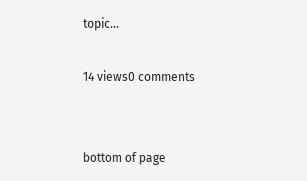topic...

14 views0 comments


bottom of page